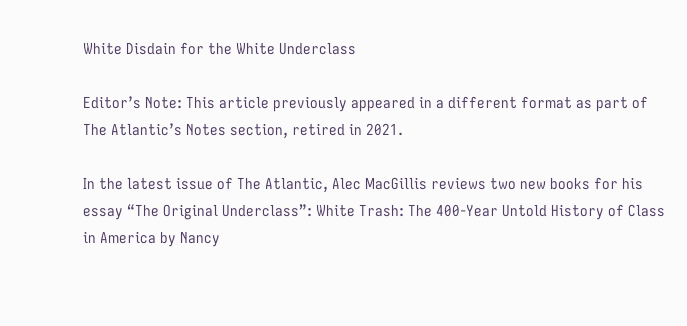White Disdain for the White Underclass

Editor’s Note: This article previously appeared in a different format as part of The Atlantic’s Notes section, retired in 2021.

In the latest issue of The Atlantic, Alec MacGillis reviews two new books for his essay “The Original Underclass”: White Trash: The 400-Year Untold History of Class in America by Nancy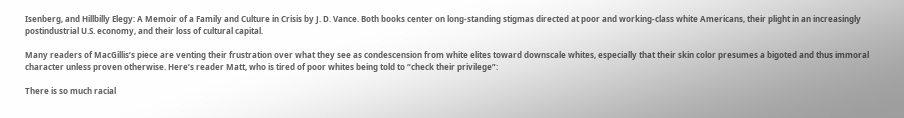Isenberg, and Hillbilly Elegy: A Memoir of a Family and Culture in Crisis by J. D. Vance. Both books center on long-standing stigmas directed at poor and working-class white Americans, their plight in an increasingly postindustrial U.S. economy, and their loss of cultural capital.

Many readers of MacGillis’s piece are venting their frustration over what they see as condescension from white elites toward downscale whites, especially that their skin color presumes a bigoted and thus immoral character unless proven otherwise. Here’s reader Matt, who is tired of poor whites being told to “check their privilege”:

There is so much racial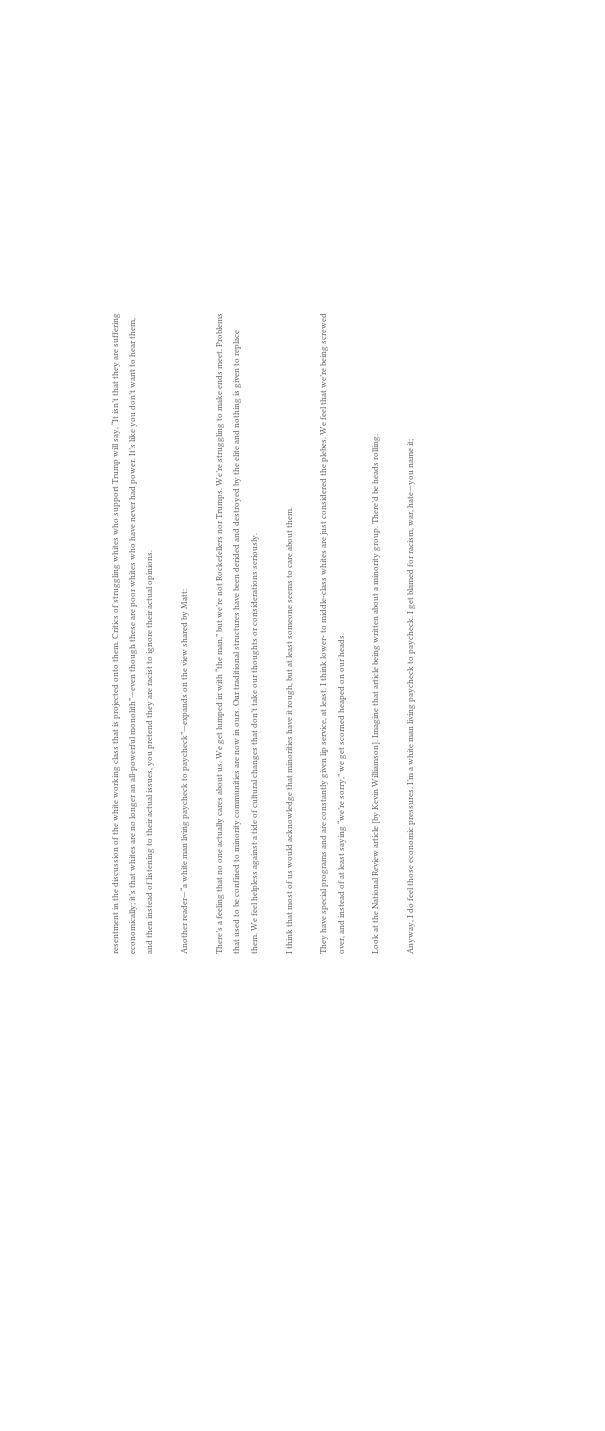resentment in the discussion of the white working class that is projected onto them. Critics of struggling whites who support Trump will say, “It isn’t that they are suffering economically; it’s that whites are no longer an all-powerful monolith”—even though these are poor whites who have never had power. It’s like you don’t want to hear them, and then instead of listening to their actual issues, you pretend they are racist to ignore their actual opinions.

Another reader—“a white man living paycheck to paycheck”—expands on the view shared by Matt:

There’s a feeling that no one actually cares about us. We get lumped in with “the man,” but we’re not Rockefellers nor Trumps. We’re struggling to make ends meet. Problems that used to be confined to minority communities are now in ours. Our traditional structures have been derided and destroyed by the elite and nothing is given to replace them. We feel helpless against a tide of cultural changes that don’t take our thoughts or considerations seriously.

I think that most of us would acknowledge that minorities have it rough, but at least someone seems to care about them.

They have special programs and are constantly given lip service, at least. I think lower- to middle-class whites are just considered the plebes. We feel that we’re being screwed over, and instead of at least saying “we’re sorry,” we get scorned heaped on our heads.

Look at the National Review article [by Kevin Williamson]. Imagine that article being written about a minority group. There’d be heads rolling.

Anyway, I do feel those economic pressures. I’m a white man living paycheck to paycheck. I get blamed for racism, war, hate—you name it;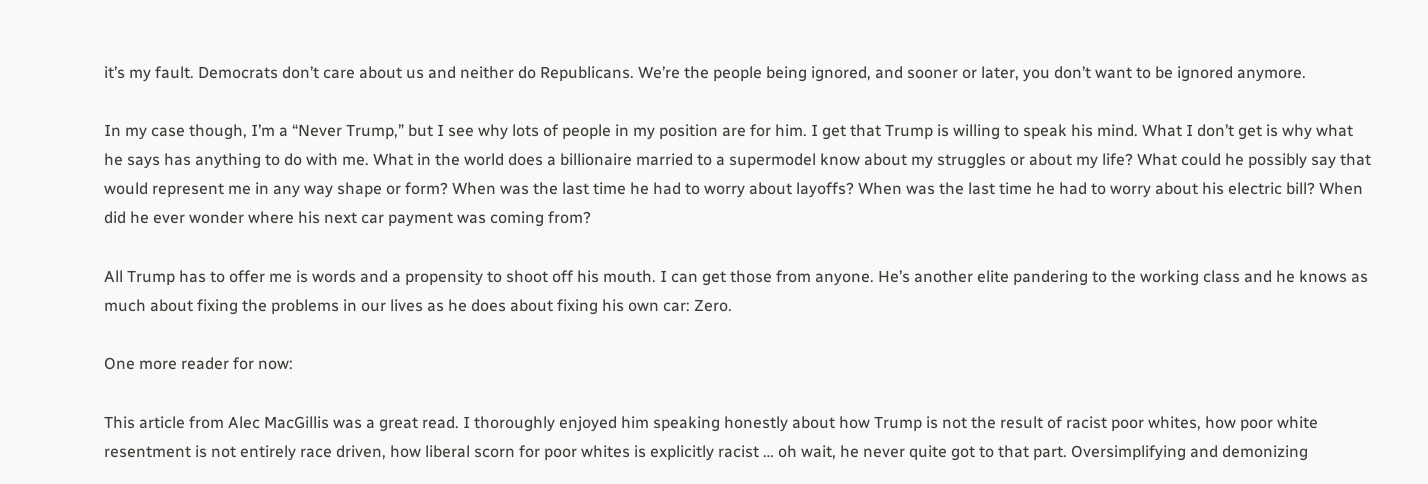it’s my fault. Democrats don’t care about us and neither do Republicans. We’re the people being ignored, and sooner or later, you don’t want to be ignored anymore.

In my case though, I’m a “Never Trump,” but I see why lots of people in my position are for him. I get that Trump is willing to speak his mind. What I don’t get is why what he says has anything to do with me. What in the world does a billionaire married to a supermodel know about my struggles or about my life? What could he possibly say that would represent me in any way shape or form? When was the last time he had to worry about layoffs? When was the last time he had to worry about his electric bill? When did he ever wonder where his next car payment was coming from?

All Trump has to offer me is words and a propensity to shoot off his mouth. I can get those from anyone. He’s another elite pandering to the working class and he knows as much about fixing the problems in our lives as he does about fixing his own car: Zero.

One more reader for now:

This article from Alec MacGillis was a great read. I thoroughly enjoyed him speaking honestly about how Trump is not the result of racist poor whites, how poor white resentment is not entirely race driven, how liberal scorn for poor whites is explicitly racist … oh wait, he never quite got to that part. Oversimplifying and demonizing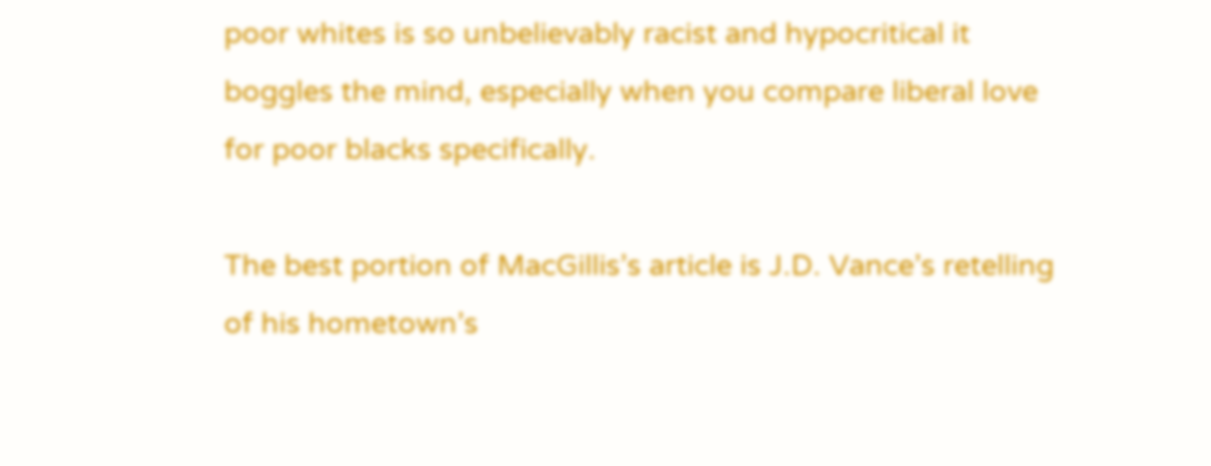poor whites is so unbelievably racist and hypocritical it boggles the mind, especially when you compare liberal love for poor blacks specifically.

The best portion of MacGillis’s article is J.D. Vance’s retelling of his hometown’s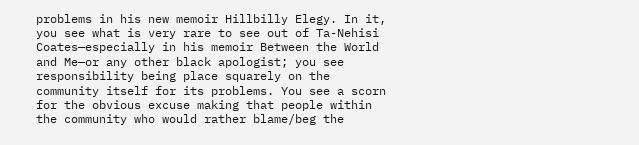problems in his new memoir Hillbilly Elegy. In it, you see what is very rare to see out of Ta-Nehisi Coates—especially in his memoir Between the World and Me—or any other black apologist; you see responsibility being place squarely on the community itself for its problems. You see a scorn for the obvious excuse making that people within the community who would rather blame/beg the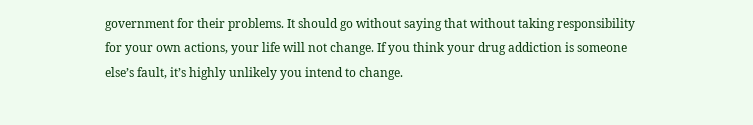government for their problems. It should go without saying that without taking responsibility for your own actions, your life will not change. If you think your drug addiction is someone else’s fault, it’s highly unlikely you intend to change.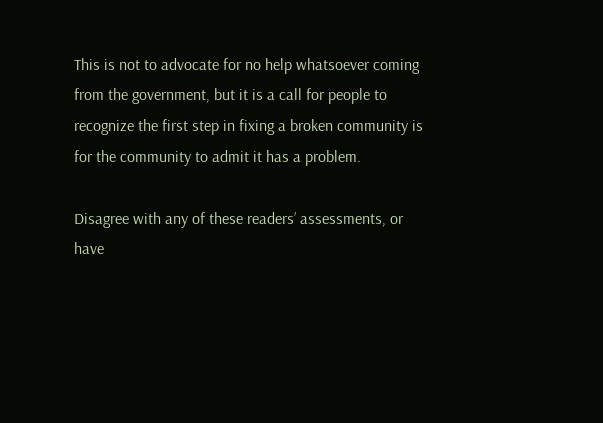This is not to advocate for no help whatsoever coming from the government, but it is a call for people to recognize the first step in fixing a broken community is for the community to admit it has a problem.

Disagree with any of these readers’ assessments, or have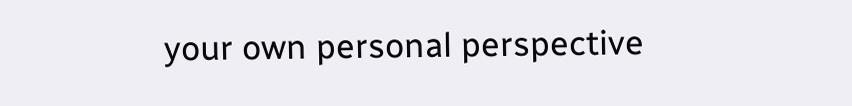your own personal perspective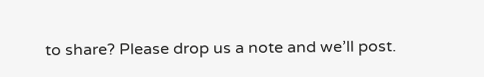to share? Please drop us a note and we’ll post.